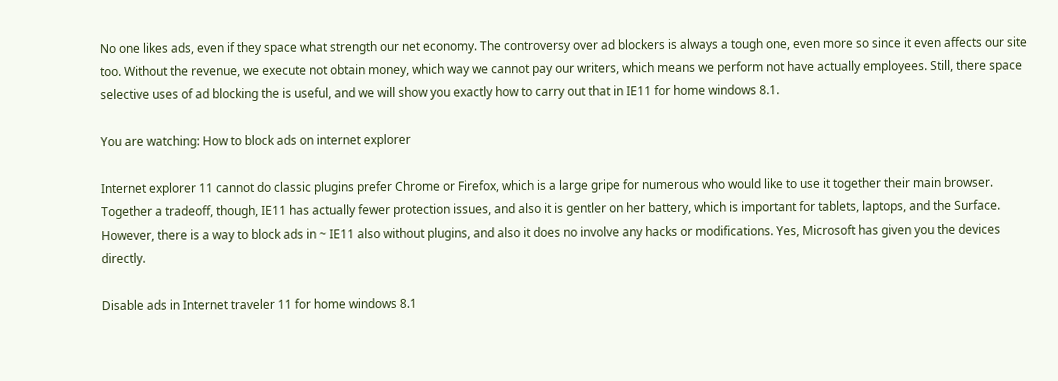No one likes ads, even if they space what strength our net economy. The controversy over ad blockers is always a tough one, even more so since it even affects our site too. Without the revenue, we execute not obtain money, which way we cannot pay our writers, which means we perform not have actually employees. Still, there space selective uses of ad blocking the is useful, and we will show you exactly how to carry out that in IE11 for home windows 8.1.

You are watching: How to block ads on internet explorer

Internet explorer 11 cannot do classic plugins prefer Chrome or Firefox, which is a large gripe for numerous who would like to use it together their main browser. Together a tradeoff, though, IE11 has actually fewer protection issues, and also it is gentler on her battery, which is important for tablets, laptops, and the Surface. However, there is a way to block ads in ~ IE11 also without plugins, and also it does no involve any hacks or modifications. Yes, Microsoft has given you the devices directly.

Disable ads in Internet traveler 11 for home windows 8.1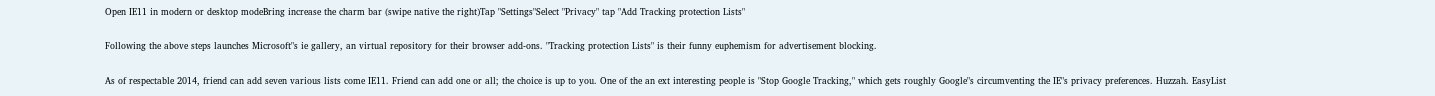Open IE11 in modern or desktop modeBring increase the charm bar (swipe native the right)Tap "Settings"Select "Privacy" tap "Add Tracking protection Lists"

Following the above steps launches Microsoft"s ie gallery, an virtual repository for their browser add-ons. "Tracking protection Lists" is their funny euphemism for advertisement blocking.

As of respectable 2014, friend can add seven various lists come IE11. Friend can add one or all; the choice is up to you. One of the an ext interesting people is "Stop Google Tracking," which gets roughly Google"s circumventing the IE"s privacy preferences. Huzzah. EasyList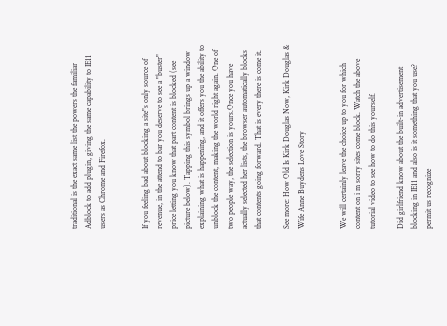traditional is the exact same list the powers the familiar Adblock to add plugin, giving the same capability to IE11 users as Chrome and Firefox.


If you feeling bad about blocking a site"s only source of revenue, in the attend to bar you deserve to see a "buster" price letting you know that part content is blocked (see picture below). Tapping this symbol brings up a window explaining what is happening, and it offers you the ability to unblock the content, making the world right again. One of two people way, the selection is yours.Once you have actually selected her lists, the browser automatically blocks that contents going forward. That is every there is come it.

See more: How Old Is Kirk Douglas Now, Kirk Douglas & Wife Anne Buydens Love Story


We will certainly leave the choice up to you for which content on i m sorry sites come block. Watch the above tutorial video to see how to do this yourself.

Did girlfriend know about the built-in advertisement blocking in IE11 and also is it something that you use? permit us recognize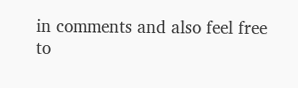in comments and also feel free to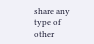share any type of other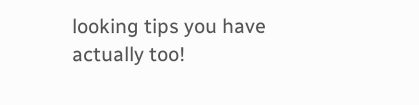looking tips you have actually too!